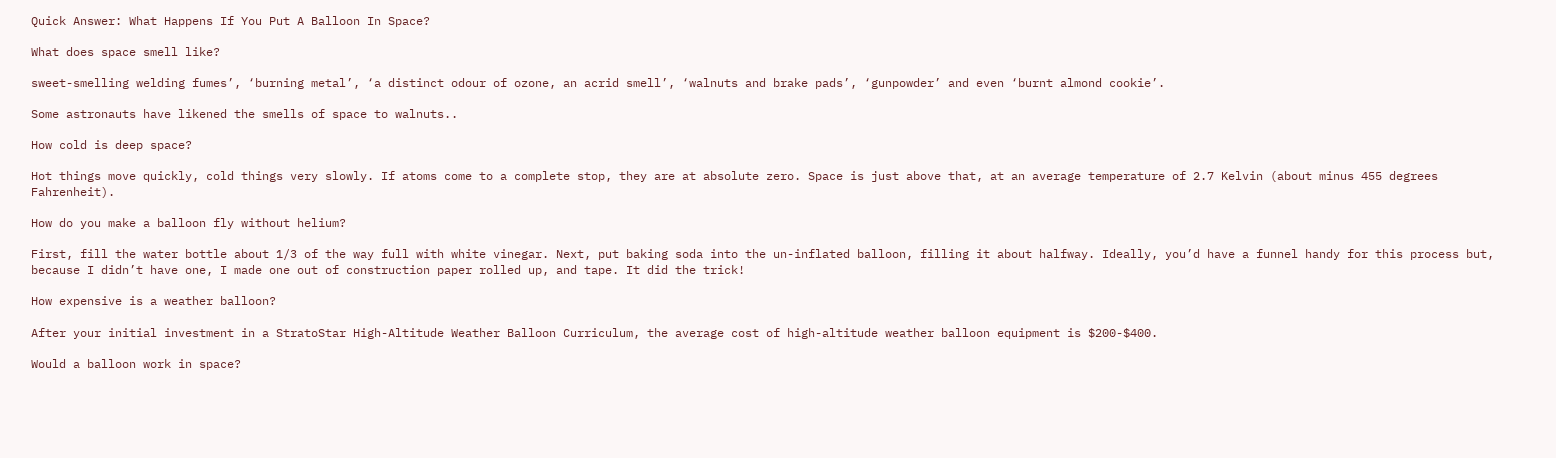Quick Answer: What Happens If You Put A Balloon In Space?

What does space smell like?

sweet-smelling welding fumes’, ‘burning metal’, ‘a distinct odour of ozone, an acrid smell’, ‘walnuts and brake pads’, ‘gunpowder’ and even ‘burnt almond cookie’.

Some astronauts have likened the smells of space to walnuts..

How cold is deep space?

Hot things move quickly, cold things very slowly. If atoms come to a complete stop, they are at absolute zero. Space is just above that, at an average temperature of 2.7 Kelvin (about minus 455 degrees Fahrenheit).

How do you make a balloon fly without helium?

First, fill the water bottle about 1/3 of the way full with white vinegar. Next, put baking soda into the un-inflated balloon, filling it about halfway. Ideally, you’d have a funnel handy for this process but, because I didn’t have one, I made one out of construction paper rolled up, and tape. It did the trick!

How expensive is a weather balloon?

After your initial investment in a StratoStar High-Altitude Weather Balloon Curriculum, the average cost of high-altitude weather balloon equipment is $200-$400.

Would a balloon work in space?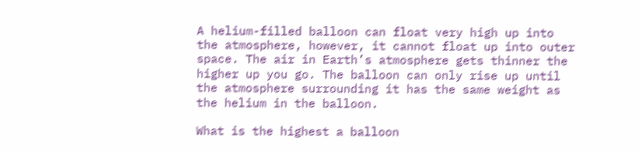A helium-filled balloon can float very high up into the atmosphere, however, it cannot float up into outer space. The air in Earth’s atmosphere gets thinner the higher up you go. The balloon can only rise up until the atmosphere surrounding it has the same weight as the helium in the balloon.

What is the highest a balloon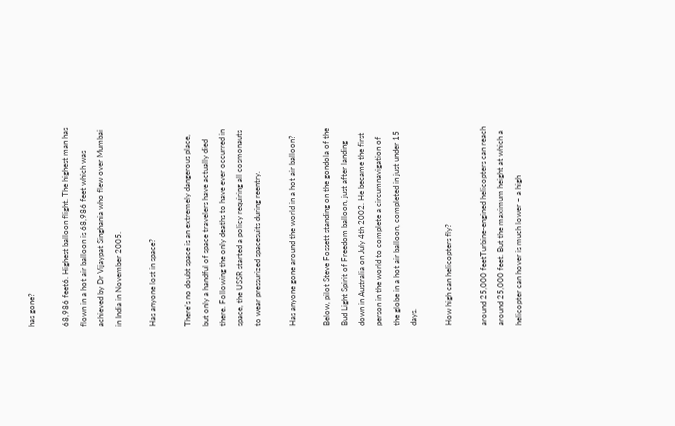has gone?

68,986 feet6. Highest balloon flight. The highest man has flown in a hot air balloon is 68,986 feet which was achieved by Dr Vijaypat Singhania who flew over Mumbai in India in November 2005.

Has anyone lost in space?

There’s no doubt space is an extremely dangerous place, but only a handful of space travelers have actually died there. Following the only deaths to have ever occurred in space, the USSR started a policy requiring all cosmonauts to wear pressurized spacesuits during reentry.

Has anyone gone around the world in a hot air balloon?

Below, pilot Steve Fossett standing on the gondola of the Bud Light Spirit of Freedom balloon, just after landing down in Australia on July 4th 2002. He became the first person in the world to complete a circumnavigation of the globe in a hot air balloon, completed in just under 15 days.

How high can helicopters fly?

around 25,000 feetTurbine-engined helicopters can reach around 25,000 feet. But the maximum height at which a helicopter can hover is much lower – a high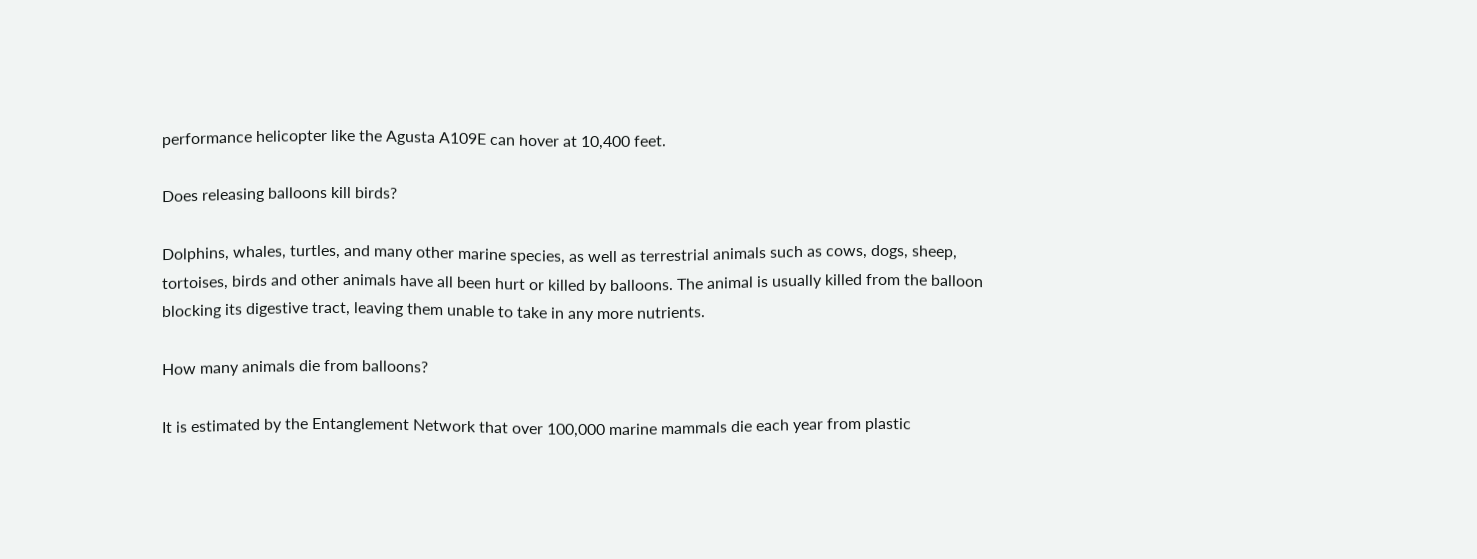performance helicopter like the Agusta A109E can hover at 10,400 feet.

Does releasing balloons kill birds?

Dolphins, whales, turtles, and many other marine species, as well as terrestrial animals such as cows, dogs, sheep, tortoises, birds and other animals have all been hurt or killed by balloons. The animal is usually killed from the balloon blocking its digestive tract, leaving them unable to take in any more nutrients.

How many animals die from balloons?

It is estimated by the Entanglement Network that over 100,000 marine mammals die each year from plastic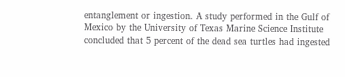entanglement or ingestion. A study performed in the Gulf of Mexico by the University of Texas Marine Science Institute concluded that 5 percent of the dead sea turtles had ingested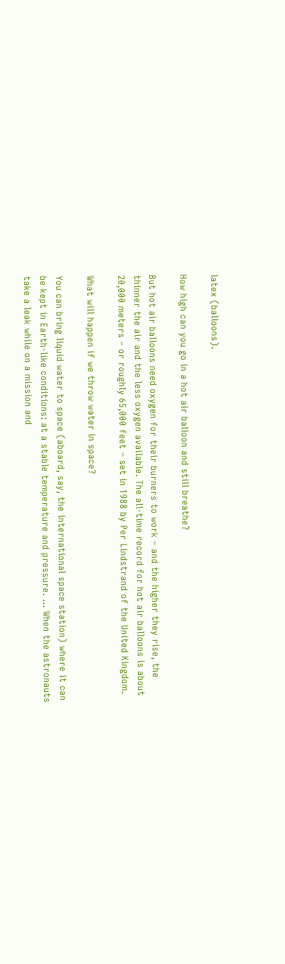latex (balloons).

How high can you go in a hot air balloon and still breathe?

But hot air balloons need oxygen for their burners to work – and the higher they rise, the thinner the air and the less oxygen available. The all-time record for hot air balloons is about 20,000 meters – or roughly 65,000 feet – set in 1988 by Per Lindstrand of the United Kingdom.

What will happen if we throw water in space?

You can bring liquid water to space (aboard, say, the international space station) where it can be kept in Earth-like conditions: at a stable temperature and pressure. … When the astronauts take a leak while on a mission and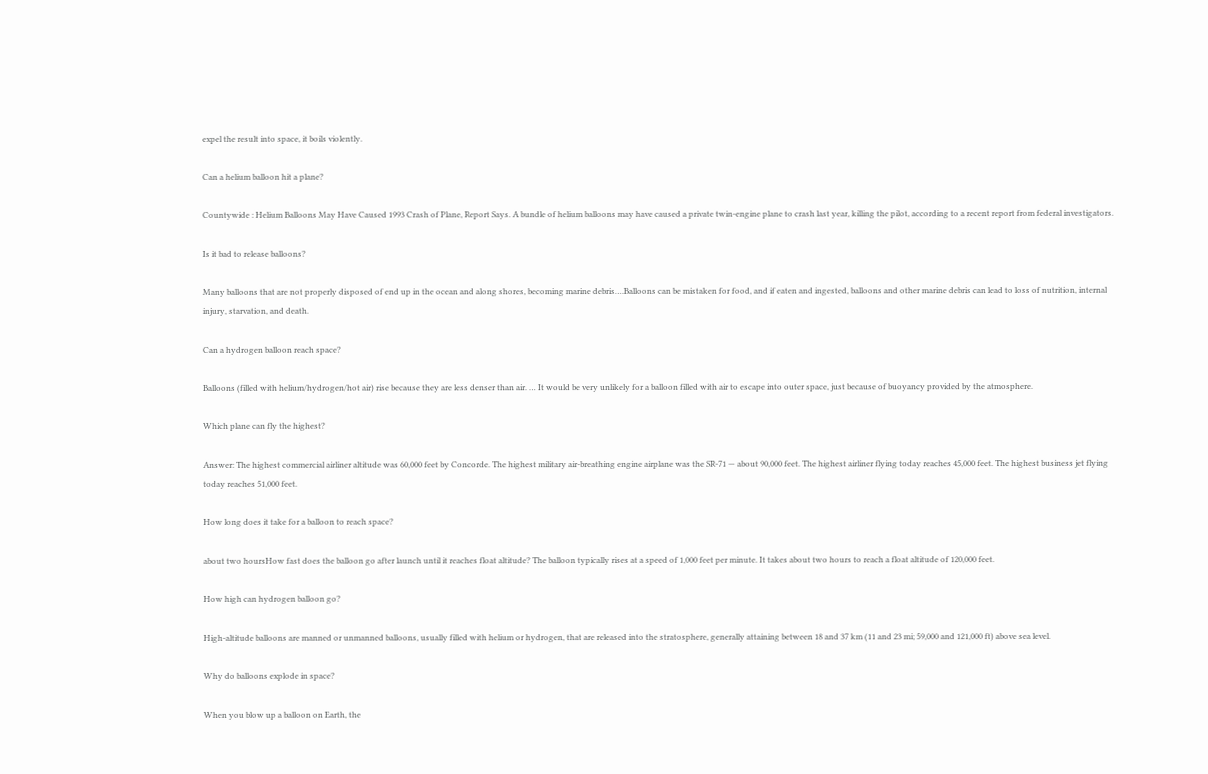expel the result into space, it boils violently.

Can a helium balloon hit a plane?

Countywide : Helium Balloons May Have Caused 1993 Crash of Plane, Report Says. A bundle of helium balloons may have caused a private twin-engine plane to crash last year, killing the pilot, according to a recent report from federal investigators.

Is it bad to release balloons?

Many balloons that are not properly disposed of end up in the ocean and along shores, becoming marine debris….Balloons can be mistaken for food, and if eaten and ingested, balloons and other marine debris can lead to loss of nutrition, internal injury, starvation, and death.

Can a hydrogen balloon reach space?

Balloons (filled with helium/hydrogen/hot air) rise because they are less denser than air. … It would be very unlikely for a balloon filled with air to escape into outer space, just because of buoyancy provided by the atmosphere.

Which plane can fly the highest?

Answer: The highest commercial airliner altitude was 60,000 feet by Concorde. The highest military air-breathing engine airplane was the SR-71 — about 90,000 feet. The highest airliner flying today reaches 45,000 feet. The highest business jet flying today reaches 51,000 feet.

How long does it take for a balloon to reach space?

about two hoursHow fast does the balloon go after launch until it reaches float altitude? The balloon typically rises at a speed of 1,000 feet per minute. It takes about two hours to reach a float altitude of 120,000 feet.

How high can hydrogen balloon go?

High-altitude balloons are manned or unmanned balloons, usually filled with helium or hydrogen, that are released into the stratosphere, generally attaining between 18 and 37 km (11 and 23 mi; 59,000 and 121,000 ft) above sea level.

Why do balloons explode in space?

When you blow up a balloon on Earth, the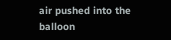air pushed into the balloon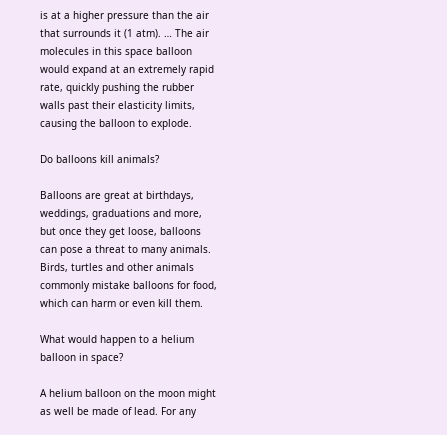is at a higher pressure than the air that surrounds it (1 atm). … The air molecules in this space balloon would expand at an extremely rapid rate, quickly pushing the rubber walls past their elasticity limits, causing the balloon to explode.

Do balloons kill animals?

Balloons are great at birthdays, weddings, graduations and more, but once they get loose, balloons can pose a threat to many animals. Birds, turtles and other animals commonly mistake balloons for food, which can harm or even kill them.

What would happen to a helium balloon in space?

A helium balloon on the moon might as well be made of lead. For any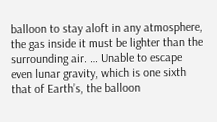balloon to stay aloft in any atmosphere, the gas inside it must be lighter than the surrounding air. … Unable to escape even lunar gravity, which is one sixth that of Earth’s, the balloon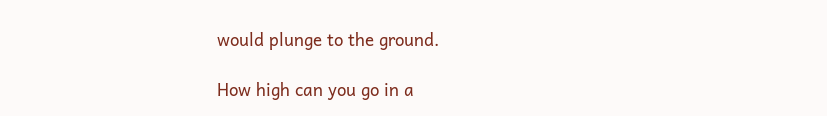would plunge to the ground.

How high can you go in a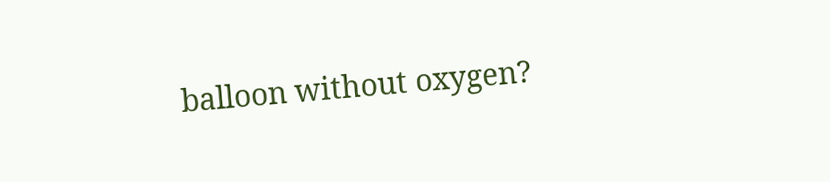balloon without oxygen?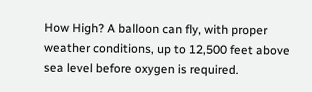How High? A balloon can fly, with proper weather conditions, up to 12,500 feet above sea level before oxygen is required.